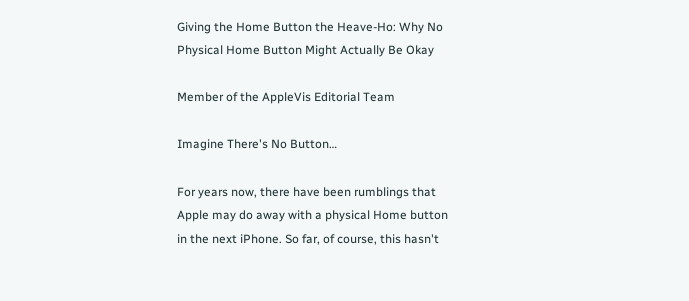Giving the Home Button the Heave-Ho: Why No Physical Home Button Might Actually Be Okay

Member of the AppleVis Editorial Team

Imagine There's No Button…

For years now, there have been rumblings that Apple may do away with a physical Home button in the next iPhone. So far, of course, this hasn't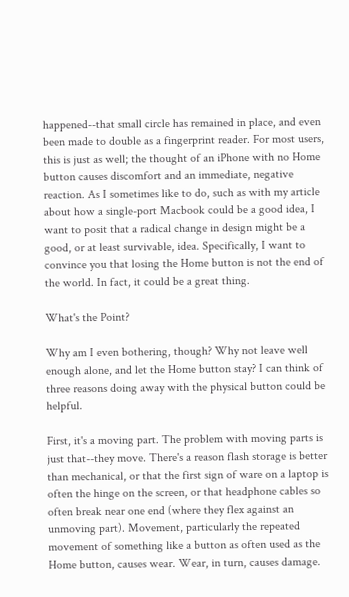happened--that small circle has remained in place, and even been made to double as a fingerprint reader. For most users, this is just as well; the thought of an iPhone with no Home button causes discomfort and an immediate, negative reaction. As I sometimes like to do, such as with my article about how a single-port Macbook could be a good idea, I want to posit that a radical change in design might be a good, or at least survivable, idea. Specifically, I want to convince you that losing the Home button is not the end of the world. In fact, it could be a great thing.

What's the Point?

Why am I even bothering, though? Why not leave well enough alone, and let the Home button stay? I can think of three reasons doing away with the physical button could be helpful.

First, it's a moving part. The problem with moving parts is just that--they move. There's a reason flash storage is better than mechanical, or that the first sign of ware on a laptop is often the hinge on the screen, or that headphone cables so often break near one end (where they flex against an unmoving part). Movement, particularly the repeated movement of something like a button as often used as the Home button, causes wear. Wear, in turn, causes damage.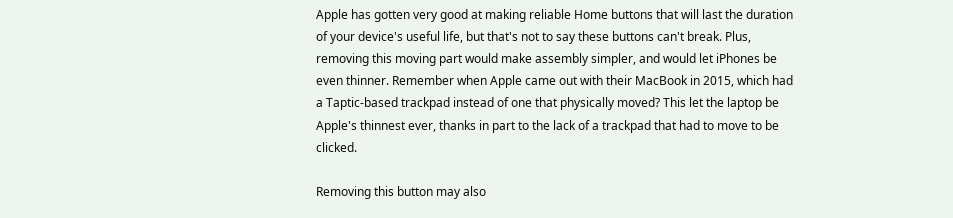Apple has gotten very good at making reliable Home buttons that will last the duration of your device's useful life, but that's not to say these buttons can't break. Plus, removing this moving part would make assembly simpler, and would let iPhones be even thinner. Remember when Apple came out with their MacBook in 2015, which had a Taptic-based trackpad instead of one that physically moved? This let the laptop be Apple's thinnest ever, thanks in part to the lack of a trackpad that had to move to be clicked.

Removing this button may also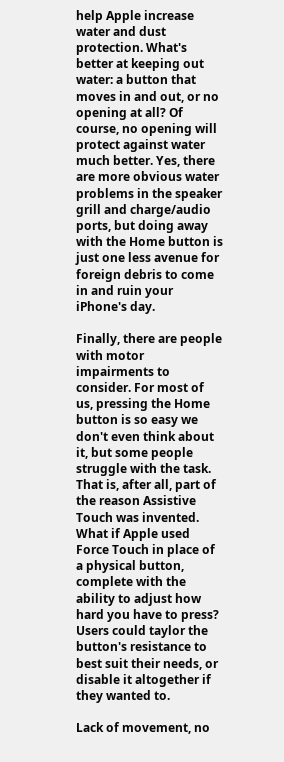help Apple increase water and dust protection. What's better at keeping out water: a button that moves in and out, or no opening at all? Of course, no opening will protect against water much better. Yes, there are more obvious water problems in the speaker grill and charge/audio ports, but doing away with the Home button is just one less avenue for foreign debris to come in and ruin your iPhone's day.

Finally, there are people with motor impairments to consider. For most of us, pressing the Home button is so easy we don't even think about it, but some people struggle with the task. That is, after all, part of the reason Assistive Touch was invented. What if Apple used Force Touch in place of a physical button, complete with the ability to adjust how hard you have to press? Users could taylor the button's resistance to best suit their needs, or disable it altogether if they wanted to.

Lack of movement, no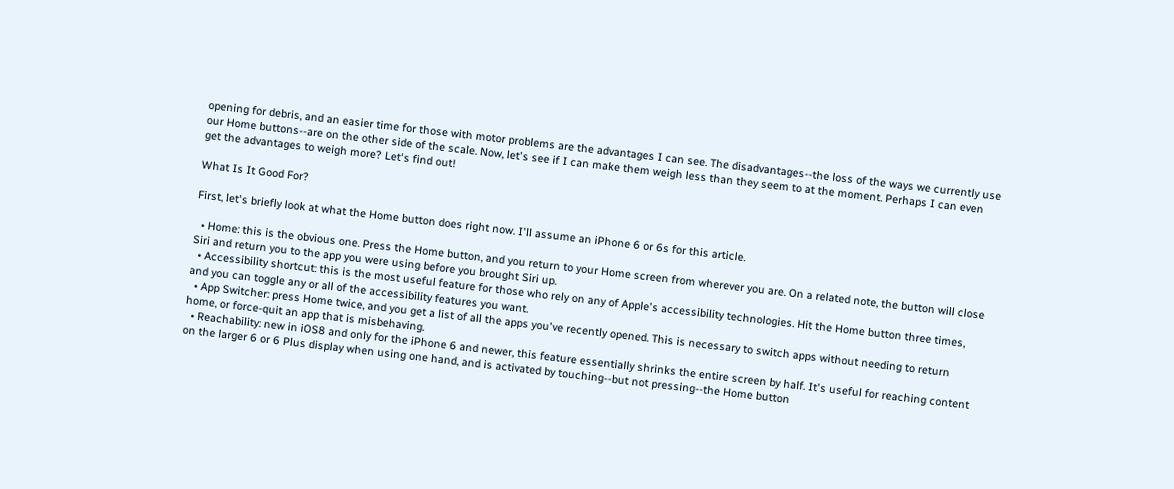opening for debris, and an easier time for those with motor problems are the advantages I can see. The disadvantages--the loss of the ways we currently use our Home buttons--are on the other side of the scale. Now, let's see if I can make them weigh less than they seem to at the moment. Perhaps I can even get the advantages to weigh more? Let's find out!

What Is It Good For?

First, let's briefly look at what the Home button does right now. I'll assume an iPhone 6 or 6s for this article.

  • Home: this is the obvious one. Press the Home button, and you return to your Home screen from wherever you are. On a related note, the button will close Siri and return you to the app you were using before you brought Siri up.
  • Accessibility shortcut: this is the most useful feature for those who rely on any of Apple's accessibility technologies. Hit the Home button three times, and you can toggle any or all of the accessibility features you want.
  • App Switcher: press Home twice, and you get a list of all the apps you've recently opened. This is necessary to switch apps without needing to return home, or force-quit an app that is misbehaving.
  • Reachability: new in iOS8 and only for the iPhone 6 and newer, this feature essentially shrinks the entire screen by half. It's useful for reaching content on the larger 6 or 6 Plus display when using one hand, and is activated by touching--but not pressing--the Home button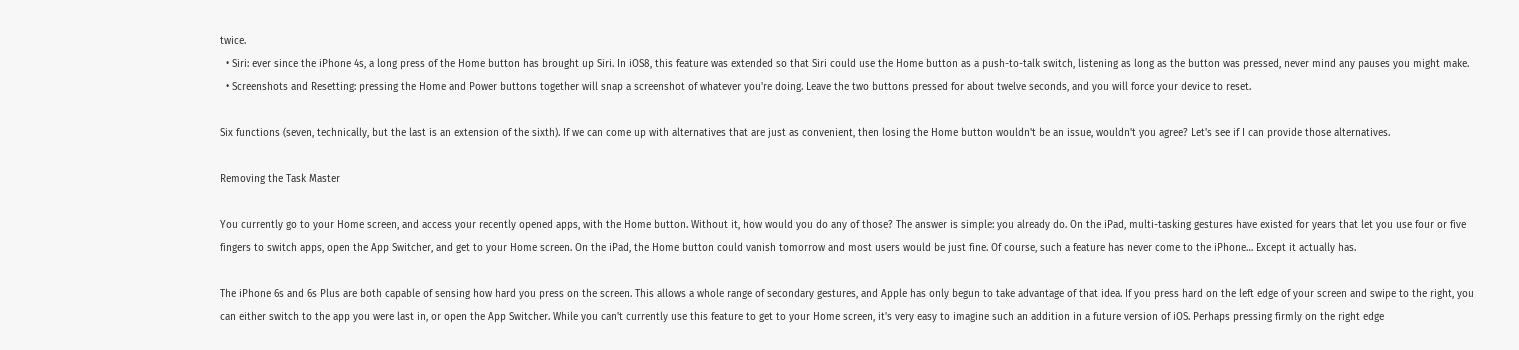twice.
  • Siri: ever since the iPhone 4s, a long press of the Home button has brought up Siri. In iOS8, this feature was extended so that Siri could use the Home button as a push-to-talk switch, listening as long as the button was pressed, never mind any pauses you might make.
  • Screenshots and Resetting: pressing the Home and Power buttons together will snap a screenshot of whatever you're doing. Leave the two buttons pressed for about twelve seconds, and you will force your device to reset.

Six functions (seven, technically, but the last is an extension of the sixth). If we can come up with alternatives that are just as convenient, then losing the Home button wouldn't be an issue, wouldn't you agree? Let's see if I can provide those alternatives.

Removing the Task Master

You currently go to your Home screen, and access your recently opened apps, with the Home button. Without it, how would you do any of those? The answer is simple: you already do. On the iPad, multi-tasking gestures have existed for years that let you use four or five fingers to switch apps, open the App Switcher, and get to your Home screen. On the iPad, the Home button could vanish tomorrow and most users would be just fine. Of course, such a feature has never come to the iPhone… Except it actually has.

The iPhone 6s and 6s Plus are both capable of sensing how hard you press on the screen. This allows a whole range of secondary gestures, and Apple has only begun to take advantage of that idea. If you press hard on the left edge of your screen and swipe to the right, you can either switch to the app you were last in, or open the App Switcher. While you can't currently use this feature to get to your Home screen, it's very easy to imagine such an addition in a future version of iOS. Perhaps pressing firmly on the right edge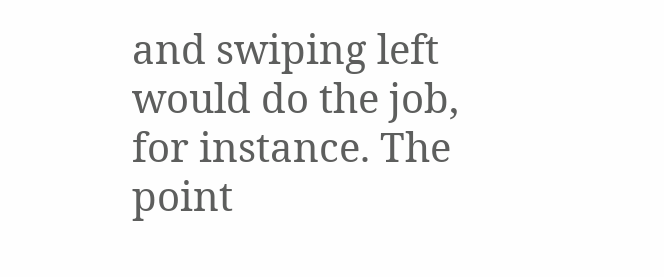and swiping left would do the job, for instance. The point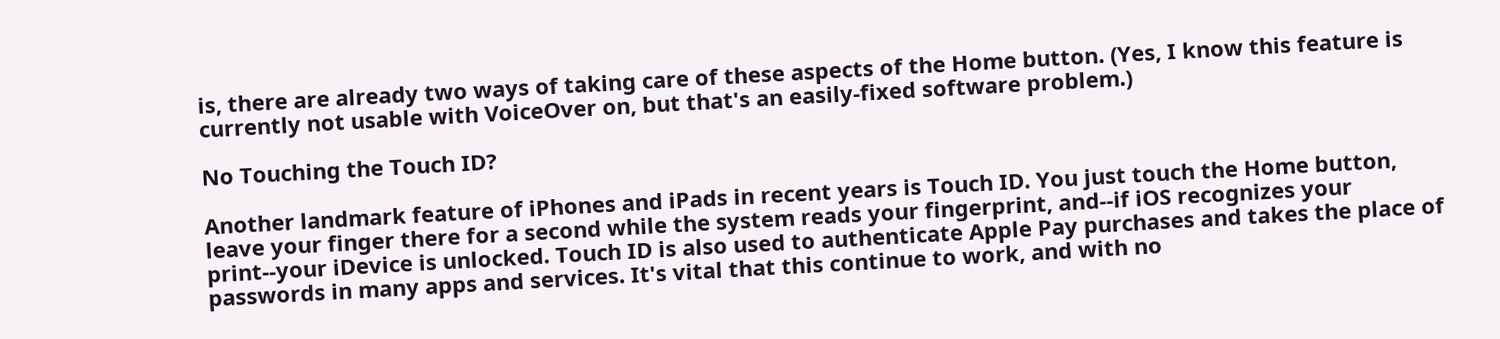is, there are already two ways of taking care of these aspects of the Home button. (Yes, I know this feature is currently not usable with VoiceOver on, but that's an easily-fixed software problem.)

No Touching the Touch ID?

Another landmark feature of iPhones and iPads in recent years is Touch ID. You just touch the Home button, leave your finger there for a second while the system reads your fingerprint, and--if iOS recognizes your print--your iDevice is unlocked. Touch ID is also used to authenticate Apple Pay purchases and takes the place of passwords in many apps and services. It's vital that this continue to work, and with no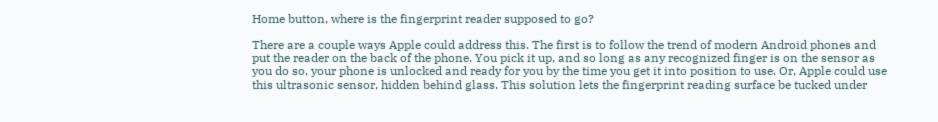Home button, where is the fingerprint reader supposed to go?

There are a couple ways Apple could address this. The first is to follow the trend of modern Android phones and put the reader on the back of the phone. You pick it up, and so long as any recognized finger is on the sensor as you do so, your phone is unlocked and ready for you by the time you get it into position to use. Or, Apple could use this ultrasonic sensor, hidden behind glass. This solution lets the fingerprint reading surface be tucked under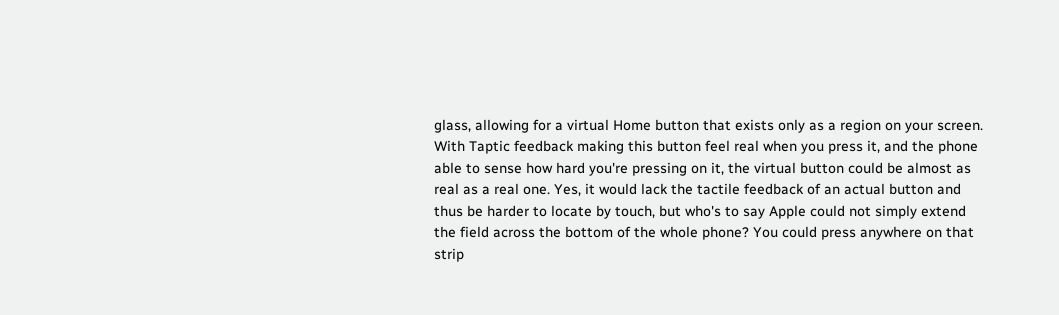glass, allowing for a virtual Home button that exists only as a region on your screen. With Taptic feedback making this button feel real when you press it, and the phone able to sense how hard you're pressing on it, the virtual button could be almost as real as a real one. Yes, it would lack the tactile feedback of an actual button and thus be harder to locate by touch, but who's to say Apple could not simply extend the field across the bottom of the whole phone? You could press anywhere on that strip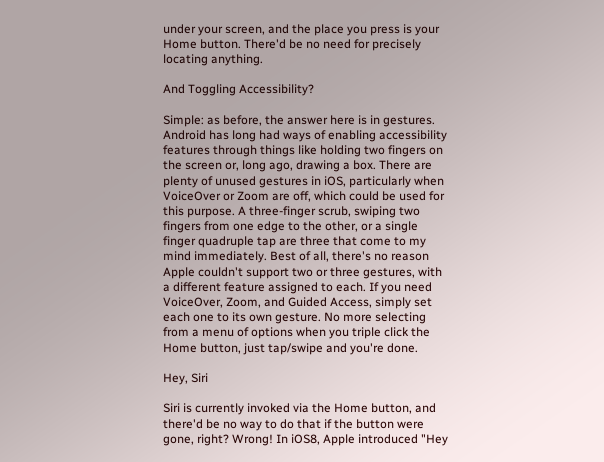under your screen, and the place you press is your Home button. There'd be no need for precisely locating anything.

And Toggling Accessibility?

Simple: as before, the answer here is in gestures. Android has long had ways of enabling accessibility features through things like holding two fingers on the screen or, long ago, drawing a box. There are plenty of unused gestures in iOS, particularly when VoiceOver or Zoom are off, which could be used for this purpose. A three-finger scrub, swiping two fingers from one edge to the other, or a single finger quadruple tap are three that come to my mind immediately. Best of all, there's no reason Apple couldn't support two or three gestures, with a different feature assigned to each. If you need VoiceOver, Zoom, and Guided Access, simply set each one to its own gesture. No more selecting from a menu of options when you triple click the Home button, just tap/swipe and you're done.

Hey, Siri

Siri is currently invoked via the Home button, and there'd be no way to do that if the button were gone, right? Wrong! In iOS8, Apple introduced "Hey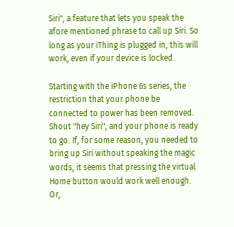Siri", a feature that lets you speak the afore mentioned phrase to call up Siri. So long as your iThing is plugged in, this will work, even if your device is locked.

Starting with the iPhone 6s series, the restriction that your phone be connected to power has been removed. Shout "hey Siri", and your phone is ready to go. If, for some reason, you needed to bring up Siri without speaking the magic words, it seems that pressing the virtual Home button would work well enough. Or,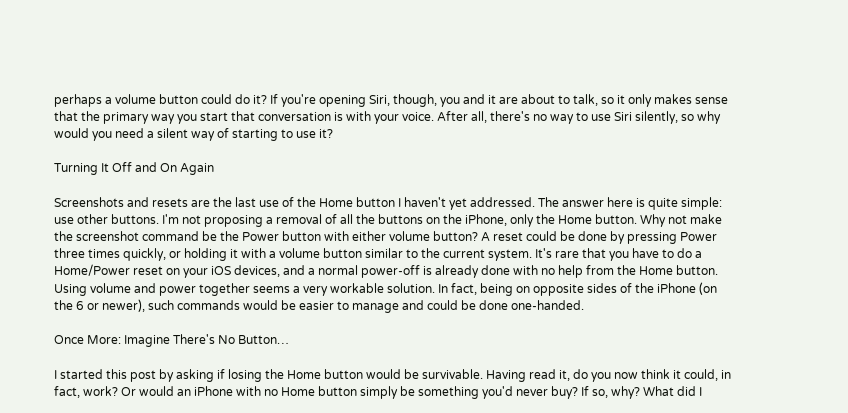perhaps a volume button could do it? If you're opening Siri, though, you and it are about to talk, so it only makes sense that the primary way you start that conversation is with your voice. After all, there's no way to use Siri silently, so why would you need a silent way of starting to use it?

Turning It Off and On Again

Screenshots and resets are the last use of the Home button I haven't yet addressed. The answer here is quite simple: use other buttons. I'm not proposing a removal of all the buttons on the iPhone, only the Home button. Why not make the screenshot command be the Power button with either volume button? A reset could be done by pressing Power three times quickly, or holding it with a volume button similar to the current system. It's rare that you have to do a Home/Power reset on your iOS devices, and a normal power-off is already done with no help from the Home button. Using volume and power together seems a very workable solution. In fact, being on opposite sides of the iPhone (on the 6 or newer), such commands would be easier to manage and could be done one-handed.

Once More: Imagine There's No Button…

I started this post by asking if losing the Home button would be survivable. Having read it, do you now think it could, in fact, work? Or would an iPhone with no Home button simply be something you'd never buy? If so, why? What did I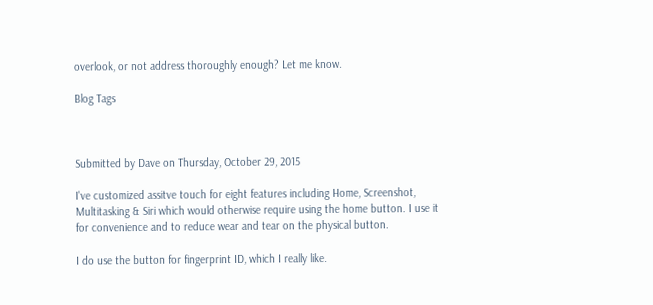overlook, or not address thoroughly enough? Let me know.

Blog Tags



Submitted by Dave on Thursday, October 29, 2015

I've customized assitve touch for eight features including Home, Screenshot, Multitasking & Siri which would otherwise require using the home button. I use it for convenience and to reduce wear and tear on the physical button.

I do use the button for fingerprint ID, which I really like.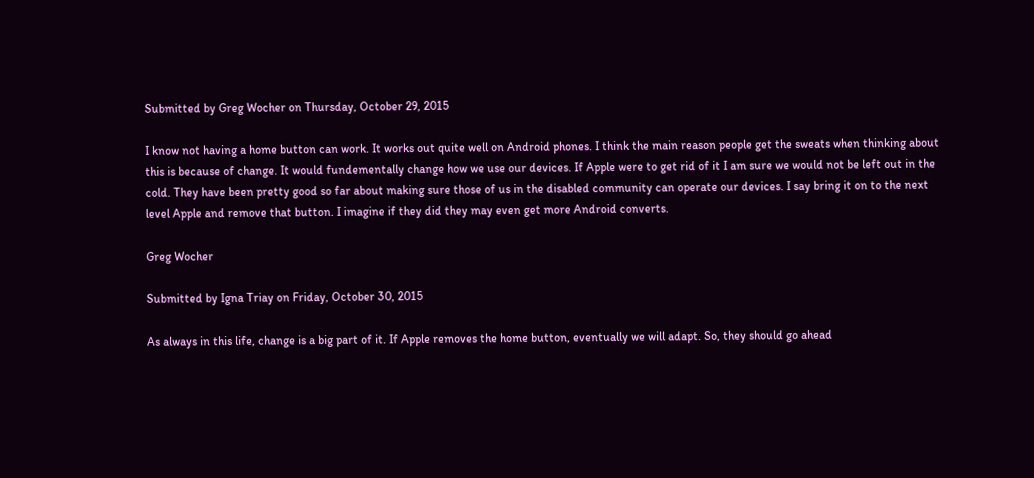Submitted by Greg Wocher on Thursday, October 29, 2015

I know not having a home button can work. It works out quite well on Android phones. I think the main reason people get the sweats when thinking about this is because of change. It would fundementally change how we use our devices. If Apple were to get rid of it I am sure we would not be left out in the cold. They have been pretty good so far about making sure those of us in the disabled community can operate our devices. I say bring it on to the next level Apple and remove that button. I imagine if they did they may even get more Android converts.

Greg Wocher

Submitted by Igna Triay on Friday, October 30, 2015

As always in this life, change is a big part of it. If Apple removes the home button, eventually we will adapt. So, they should go ahead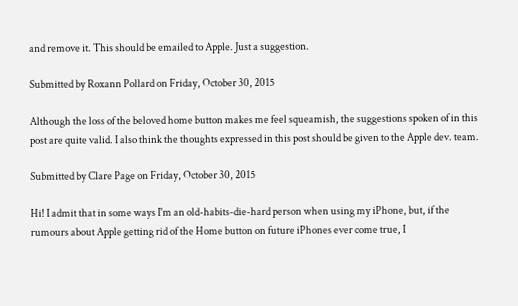and remove it. This should be emailed to Apple. Just a suggestion.

Submitted by Roxann Pollard on Friday, October 30, 2015

Although the loss of the beloved home button makes me feel squeamish, the suggestions spoken of in this post are quite valid. I also think the thoughts expressed in this post should be given to the Apple dev. team.

Submitted by Clare Page on Friday, October 30, 2015

Hi! I admit that in some ways I'm an old-habits-die-hard person when using my iPhone, but, if the rumours about Apple getting rid of the Home button on future iPhones ever come true, I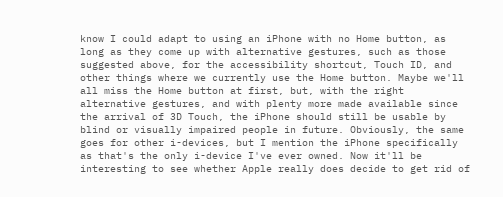know I could adapt to using an iPhone with no Home button, as long as they come up with alternative gestures, such as those suggested above, for the accessibility shortcut, Touch ID, and other things where we currently use the Home button. Maybe we'll all miss the Home button at first, but, with the right alternative gestures, and with plenty more made available since the arrival of 3D Touch, the iPhone should still be usable by blind or visually impaired people in future. Obviously, the same goes for other i-devices, but I mention the iPhone specifically as that's the only i-device I've ever owned. Now it'll be interesting to see whether Apple really does decide to get rid of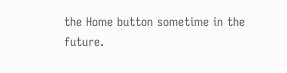the Home button sometime in the future.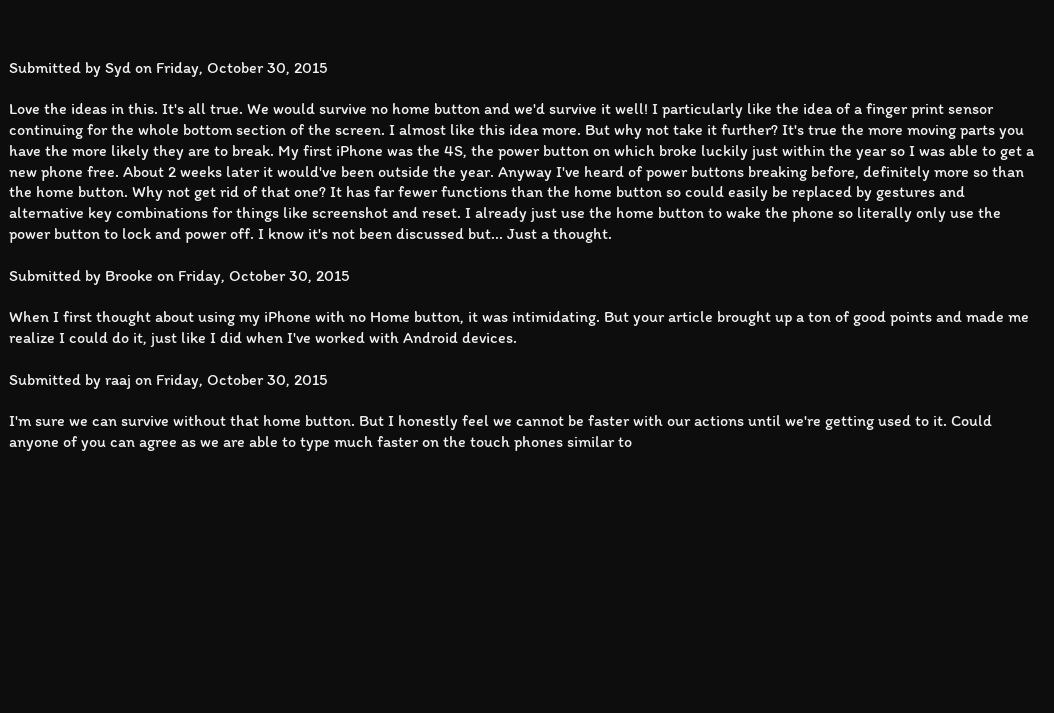Submitted by Syd on Friday, October 30, 2015

Love the ideas in this. It's all true. We would survive no home button and we'd survive it well! I particularly like the idea of a finger print sensor continuing for the whole bottom section of the screen. I almost like this idea more. But why not take it further? It's true the more moving parts you have the more likely they are to break. My first iPhone was the 4S, the power button on which broke luckily just within the year so I was able to get a new phone free. About 2 weeks later it would've been outside the year. Anyway I've heard of power buttons breaking before, definitely more so than the home button. Why not get rid of that one? It has far fewer functions than the home button so could easily be replaced by gestures and alternative key combinations for things like screenshot and reset. I already just use the home button to wake the phone so literally only use the power button to lock and power off. I know it's not been discussed but... Just a thought.

Submitted by Brooke on Friday, October 30, 2015

When I first thought about using my iPhone with no Home button, it was intimidating. But your article brought up a ton of good points and made me realize I could do it, just like I did when I've worked with Android devices.

Submitted by raaj on Friday, October 30, 2015

I'm sure we can survive without that home button. But I honestly feel we cannot be faster with our actions until we're getting used to it. Could anyone of you can agree as we are able to type much faster on the touch phones similar to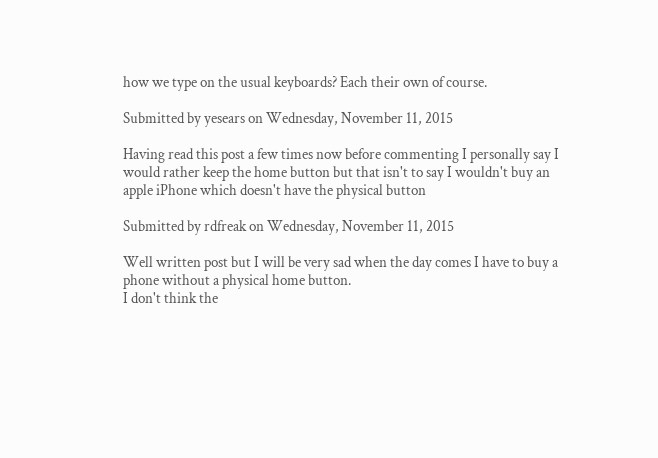how we type on the usual keyboards? Each their own of course.

Submitted by yesears on Wednesday, November 11, 2015

Having read this post a few times now before commenting I personally say I would rather keep the home button but that isn't to say I wouldn't buy an apple iPhone which doesn't have the physical button

Submitted by rdfreak on Wednesday, November 11, 2015

Well written post but I will be very sad when the day comes I have to buy a phone without a physical home button.
I don't think the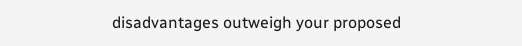disadvantages outweigh your proposed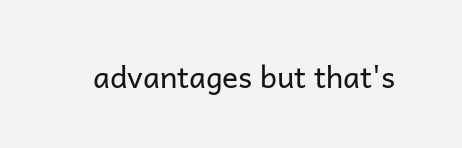advantages but that's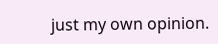just my own opinion.